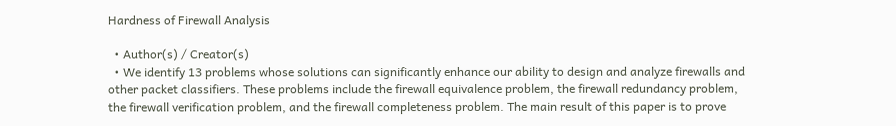Hardness of Firewall Analysis

  • Author(s) / Creator(s)
  • We identify 13 problems whose solutions can significantly enhance our ability to design and analyze firewalls and other packet classifiers. These problems include the firewall equivalence problem, the firewall redundancy problem, the firewall verification problem, and the firewall completeness problem. The main result of this paper is to prove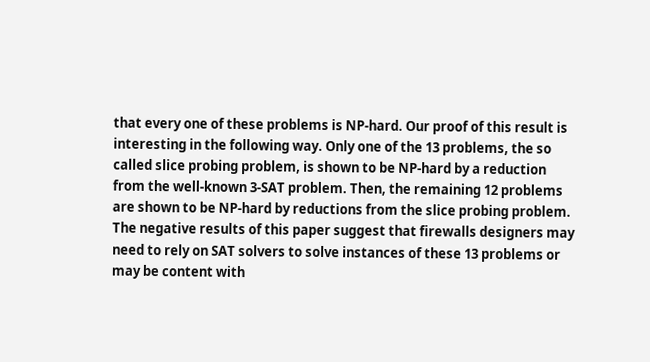that every one of these problems is NP-hard. Our proof of this result is interesting in the following way. Only one of the 13 problems, the so called slice probing problem, is shown to be NP-hard by a reduction from the well-known 3-SAT problem. Then, the remaining 12 problems are shown to be NP-hard by reductions from the slice probing problem. The negative results of this paper suggest that firewalls designers may need to rely on SAT solvers to solve instances of these 13 problems or may be content with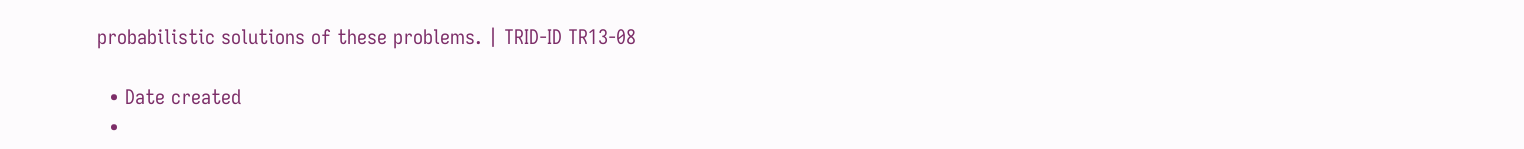probabilistic solutions of these problems. | TRID-ID TR13-08

  • Date created
  •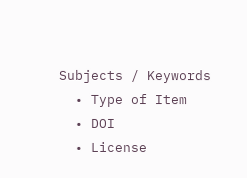Subjects / Keywords
  • Type of Item
  • DOI
  • License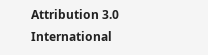Attribution 3.0 International